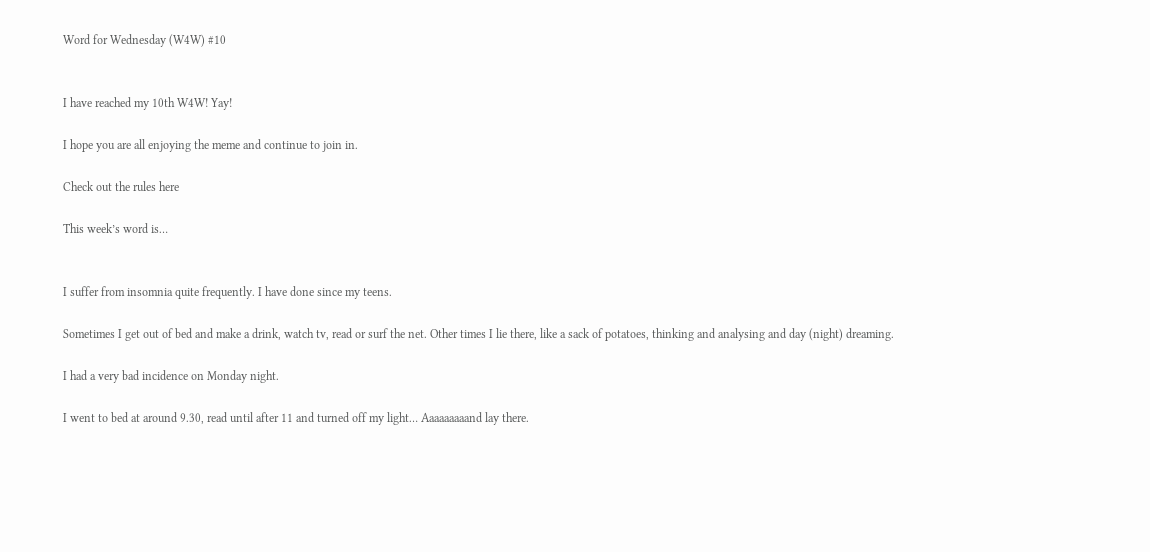Word for Wednesday (W4W) #10


I have reached my 10th W4W! Yay!

I hope you are all enjoying the meme and continue to join in.

Check out the rules here

This week’s word is…


I suffer from insomnia quite frequently. I have done since my teens.

Sometimes I get out of bed and make a drink, watch tv, read or surf the net. Other times I lie there, like a sack of potatoes, thinking and analysing and day (night) dreaming.

I had a very bad incidence on Monday night.

I went to bed at around 9.30, read until after 11 and turned off my light… Aaaaaaaaand lay there.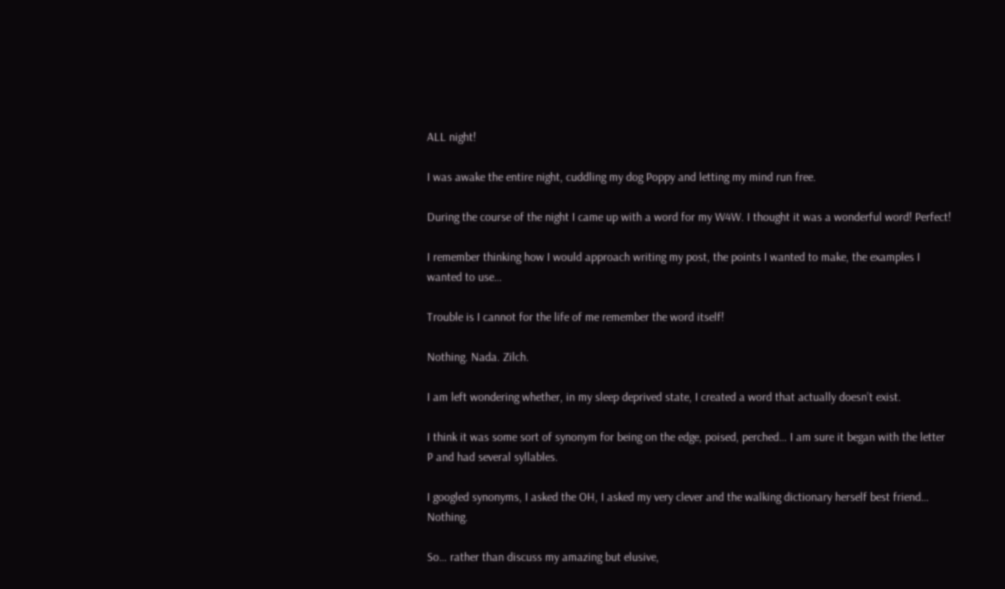ALL night!

I was awake the entire night, cuddling my dog Poppy and letting my mind run free.

During the course of the night I came up with a word for my W4W. I thought it was a wonderful word! Perfect!

I remember thinking how I would approach writing my post, the points I wanted to make, the examples I wanted to use…

Trouble is I cannot for the life of me remember the word itself!

Nothing. Nada. Zilch.

I am left wondering whether, in my sleep deprived state, I created a word that actually doesn’t exist.

I think it was some sort of synonym for being on the edge, poised, perched… I am sure it began with the letter P and had several syllables.

I googled synonyms, I asked the OH, I asked my very clever and the walking dictionary herself best friend… Nothing.

So… rather than discuss my amazing but elusive,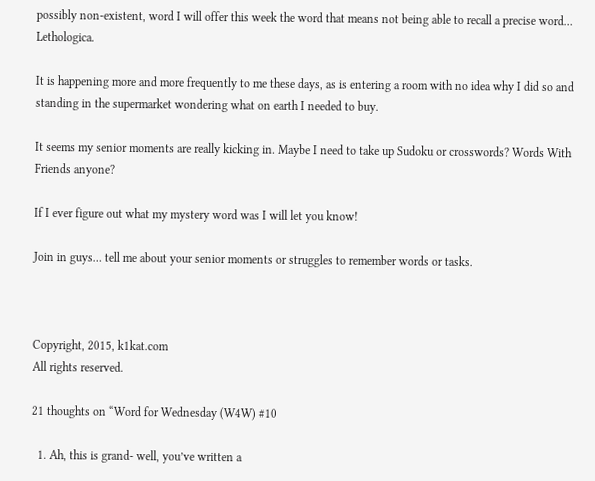possibly non-existent, word I will offer this week the word that means not being able to recall a precise word… Lethologica.

It is happening more and more frequently to me these days, as is entering a room with no idea why I did so and standing in the supermarket wondering what on earth I needed to buy.

It seems my senior moments are really kicking in. Maybe I need to take up Sudoku or crosswords? Words With Friends anyone?

If I ever figure out what my mystery word was I will let you know!

Join in guys… tell me about your senior moments or struggles to remember words or tasks.



Copyright, 2015, k1kat.com
All rights reserved.

21 thoughts on “Word for Wednesday (W4W) #10

  1. Ah, this is grand- well, you’ve written a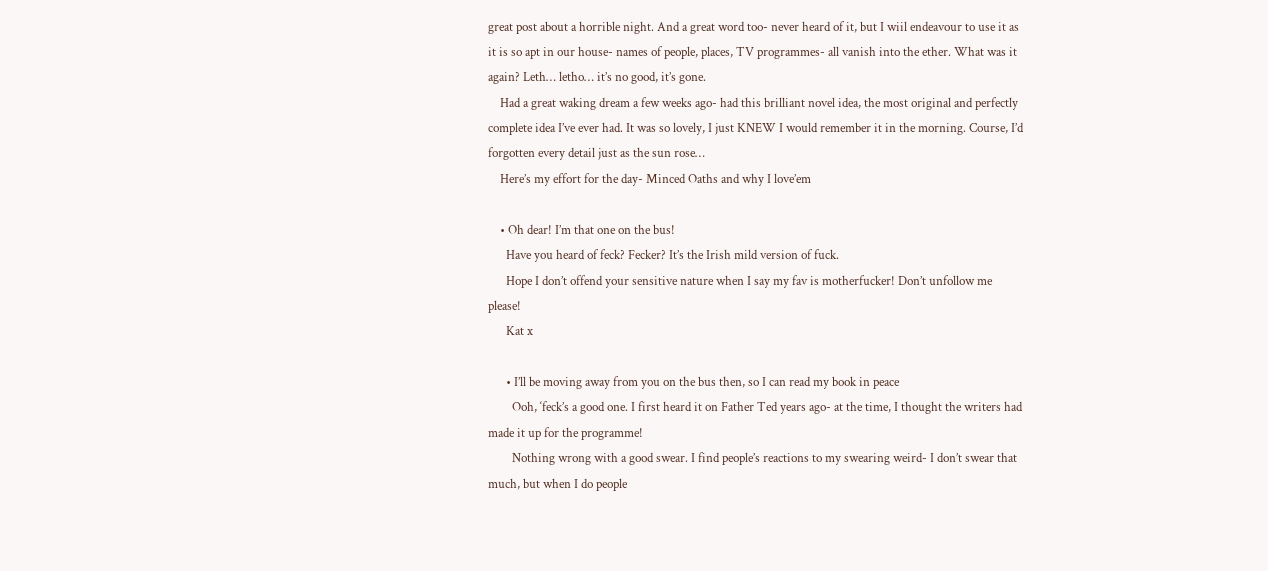great post about a horrible night. And a great word too- never heard of it, but I wiil endeavour to use it as it is so apt in our house- names of people, places, TV programmes- all vanish into the ether. What was it again? Leth… letho… it’s no good, it’s gone.
    Had a great waking dream a few weeks ago- had this brilliant novel idea, the most original and perfectly complete idea I’ve ever had. It was so lovely, I just KNEW I would remember it in the morning. Course, I’d forgotten every detail just as the sun rose…
    Here’s my effort for the day- Minced Oaths and why I love’em

    • Oh dear! I’m that one on the bus!
      Have you heard of feck? Fecker? It’s the Irish mild version of fuck.
      Hope I don’t offend your sensitive nature when I say my fav is motherfucker! Don’t unfollow me please!
      Kat x

      • I’ll be moving away from you on the bus then, so I can read my book in peace
        Ooh, ‘feck’s a good one. I first heard it on Father Ted years ago- at the time, I thought the writers had made it up for the programme!
        Nothing wrong with a good swear. I find people’s reactions to my swearing weird- I don’t swear that much, but when I do people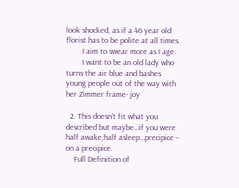look shocked, as if a 46 year old florist has to be polite at all times.
        I aim to swear more as I age.
        I want to be an old lady who turns the air blue and bashes young people out of the way with her Zimmer frame- joy

  2. This doesn’t fit what you described but maybe…if you were half awake,half asleep…precipice – on a precipice.
    Full Definition of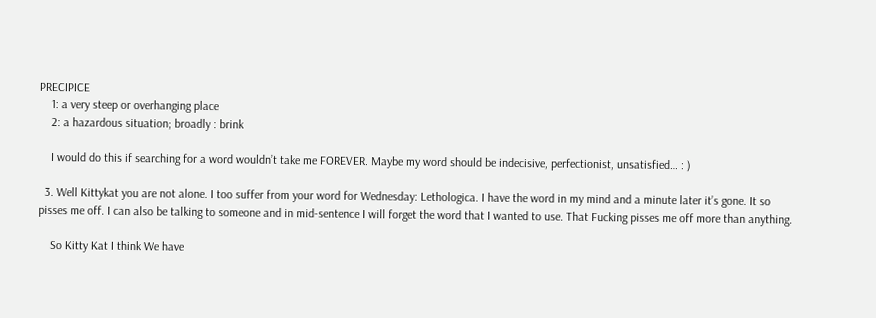PRECIPICE
    1: a very steep or overhanging place
    2: a hazardous situation; broadly : brink

    I would do this if searching for a word wouldn’t take me FOREVER. Maybe my word should be indecisive, perfectionist, unsatisfied… : )

  3. Well Kittykat you are not alone. I too suffer from your word for Wednesday: Lethologica. I have the word in my mind and a minute later it’s gone. It so pisses me off. I can also be talking to someone and in mid-sentence I will forget the word that I wanted to use. That Fucking pisses me off more than anything.

    So Kitty Kat I think We have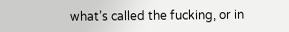what’s called the fucking, or in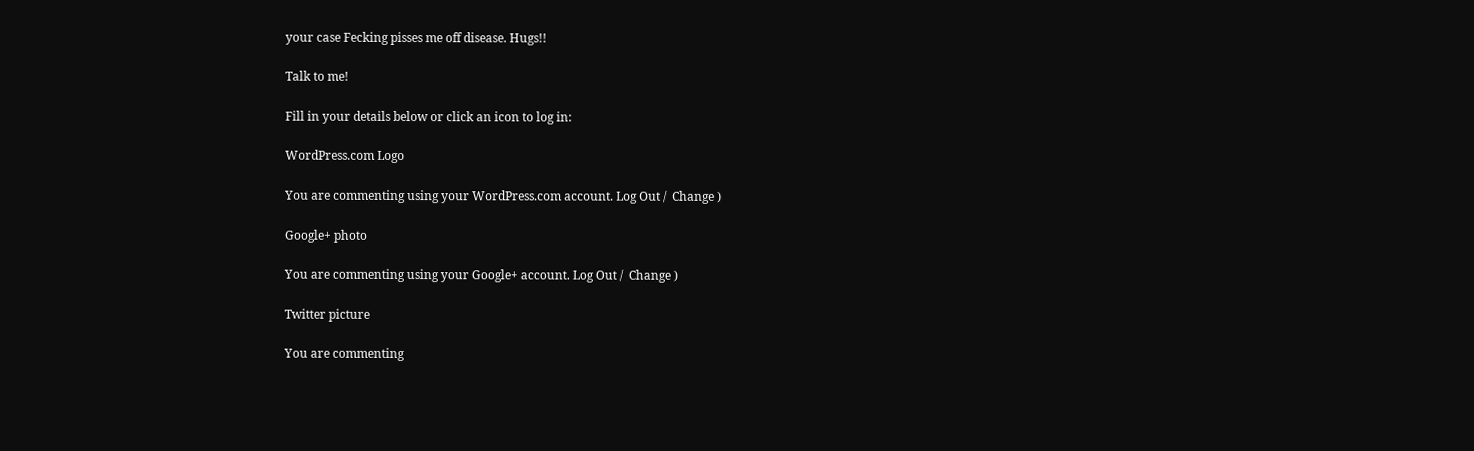your case Fecking pisses me off disease. Hugs!!

Talk to me!

Fill in your details below or click an icon to log in:

WordPress.com Logo

You are commenting using your WordPress.com account. Log Out /  Change )

Google+ photo

You are commenting using your Google+ account. Log Out /  Change )

Twitter picture

You are commenting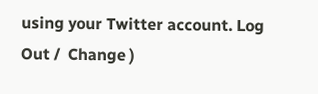using your Twitter account. Log Out /  Change )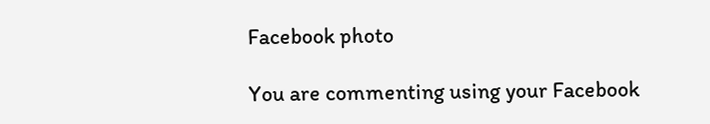Facebook photo

You are commenting using your Facebook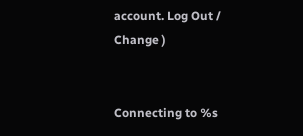account. Log Out /  Change )


Connecting to %s